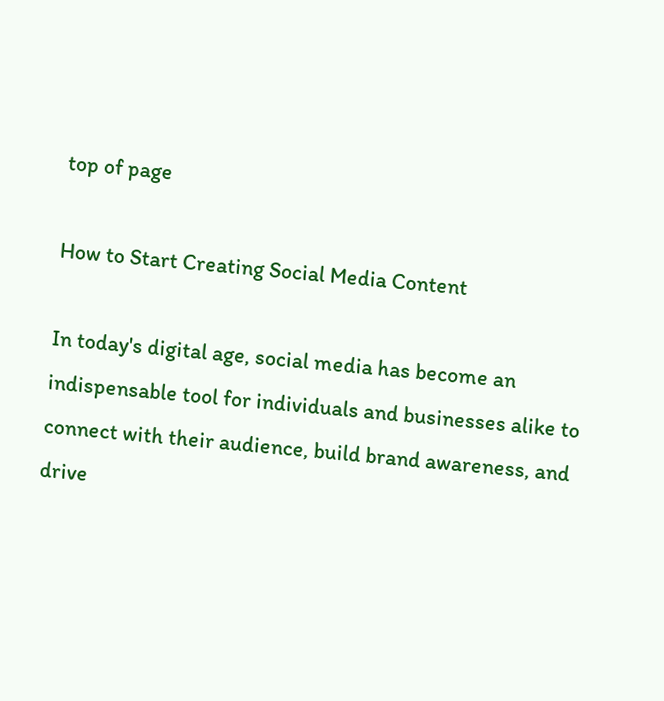top of page

How to Start Creating Social Media Content

In today's digital age, social media has become an indispensable tool for individuals and businesses alike to connect with their audience, build brand awareness, and drive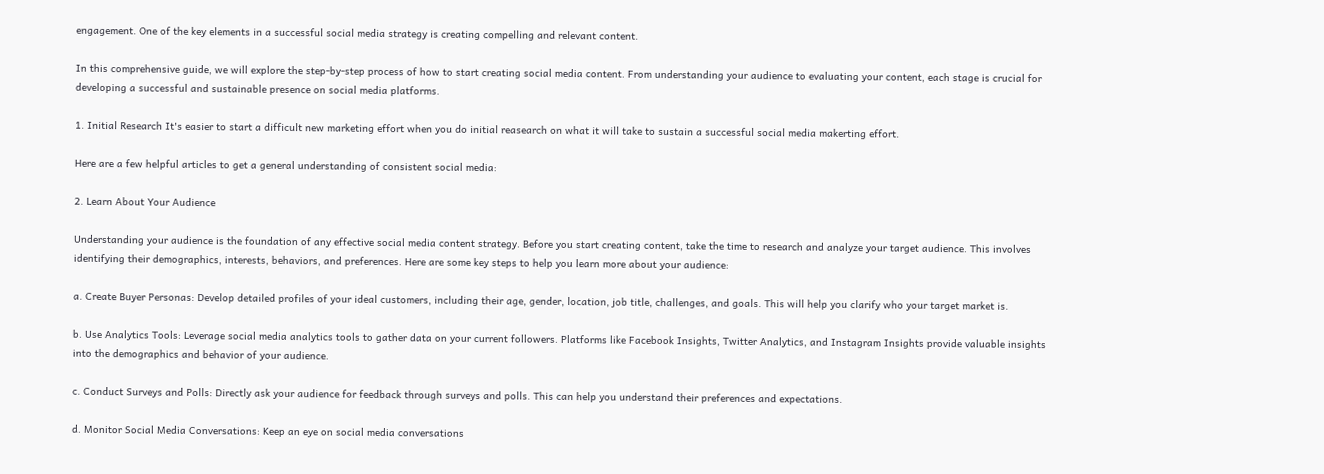engagement. One of the key elements in a successful social media strategy is creating compelling and relevant content.

In this comprehensive guide, we will explore the step-by-step process of how to start creating social media content. From understanding your audience to evaluating your content, each stage is crucial for developing a successful and sustainable presence on social media platforms.

1. Initial Research It's easier to start a difficult new marketing effort when you do initial reasearch on what it will take to sustain a successful social media makerting effort.

Here are a few helpful articles to get a general understanding of consistent social media:

2. Learn About Your Audience

Understanding your audience is the foundation of any effective social media content strategy. Before you start creating content, take the time to research and analyze your target audience. This involves identifying their demographics, interests, behaviors, and preferences. Here are some key steps to help you learn more about your audience:

a. Create Buyer Personas: Develop detailed profiles of your ideal customers, including their age, gender, location, job title, challenges, and goals. This will help you clarify who your target market is.

b. Use Analytics Tools: Leverage social media analytics tools to gather data on your current followers. Platforms like Facebook Insights, Twitter Analytics, and Instagram Insights provide valuable insights into the demographics and behavior of your audience.

c. Conduct Surveys and Polls: Directly ask your audience for feedback through surveys and polls. This can help you understand their preferences and expectations.

d. Monitor Social Media Conversations: Keep an eye on social media conversations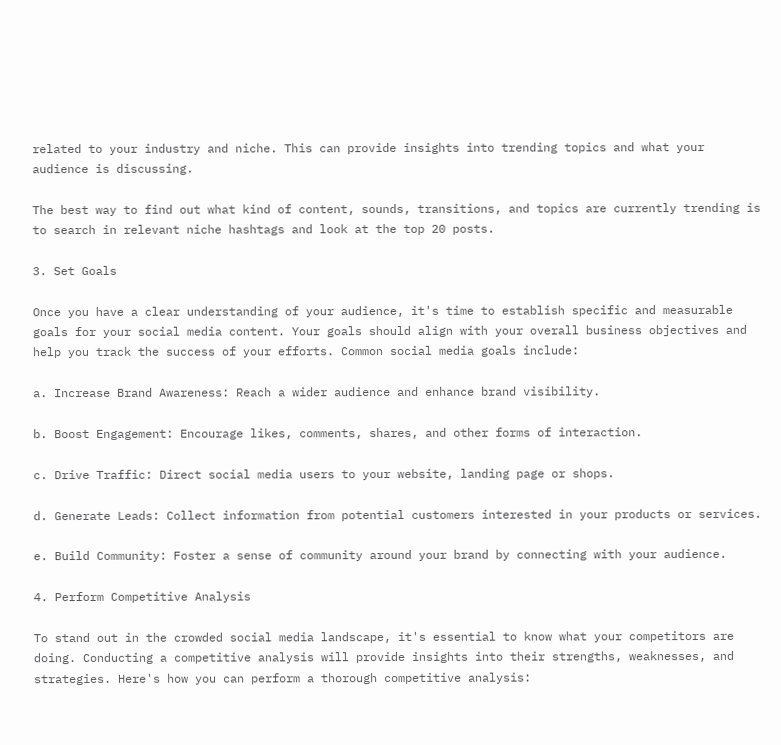related to your industry and niche. This can provide insights into trending topics and what your audience is discussing.

The best way to find out what kind of content, sounds, transitions, and topics are currently trending is to search in relevant niche hashtags and look at the top 20 posts.

3. Set Goals

Once you have a clear understanding of your audience, it's time to establish specific and measurable goals for your social media content. Your goals should align with your overall business objectives and help you track the success of your efforts. Common social media goals include:

a. Increase Brand Awareness: Reach a wider audience and enhance brand visibility.

b. Boost Engagement: Encourage likes, comments, shares, and other forms of interaction.

c. Drive Traffic: Direct social media users to your website, landing page or shops.

d. Generate Leads: Collect information from potential customers interested in your products or services.

e. Build Community: Foster a sense of community around your brand by connecting with your audience.

4. Perform Competitive Analysis

To stand out in the crowded social media landscape, it's essential to know what your competitors are doing. Conducting a competitive analysis will provide insights into their strengths, weaknesses, and strategies. Here's how you can perform a thorough competitive analysis: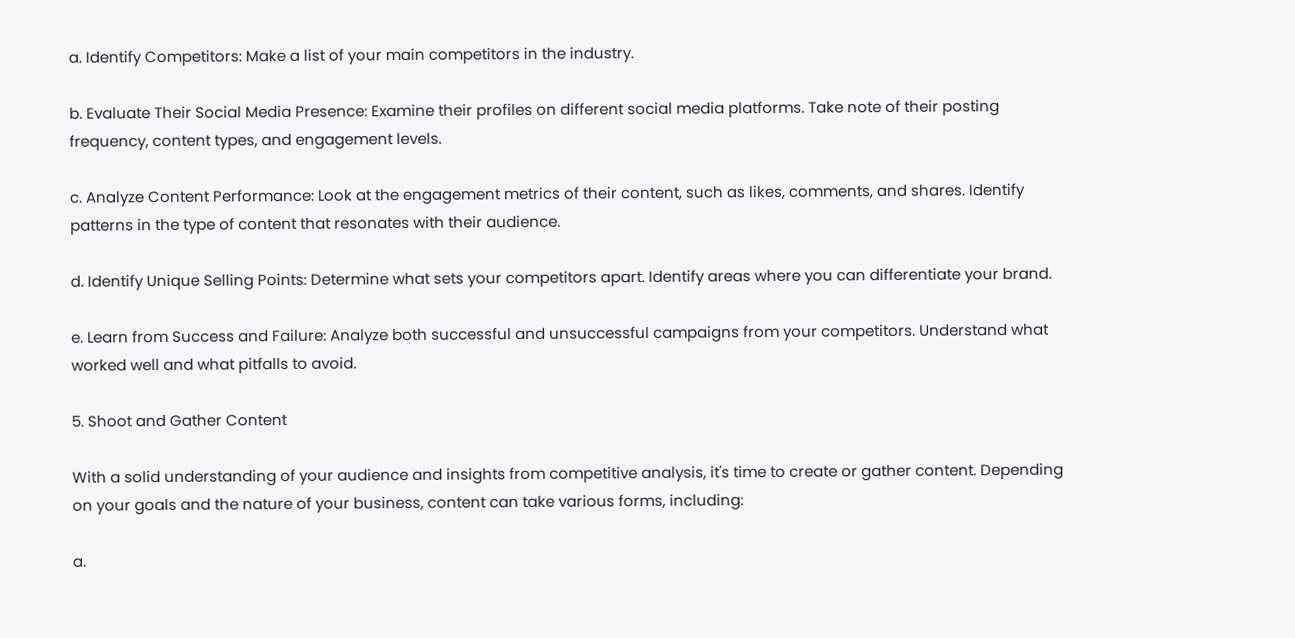a. Identify Competitors: Make a list of your main competitors in the industry.

b. Evaluate Their Social Media Presence: Examine their profiles on different social media platforms. Take note of their posting frequency, content types, and engagement levels.

c. Analyze Content Performance: Look at the engagement metrics of their content, such as likes, comments, and shares. Identify patterns in the type of content that resonates with their audience.

d. Identify Unique Selling Points: Determine what sets your competitors apart. Identify areas where you can differentiate your brand.

e. Learn from Success and Failure: Analyze both successful and unsuccessful campaigns from your competitors. Understand what worked well and what pitfalls to avoid.

5. Shoot and Gather Content

With a solid understanding of your audience and insights from competitive analysis, it's time to create or gather content. Depending on your goals and the nature of your business, content can take various forms, including:

a.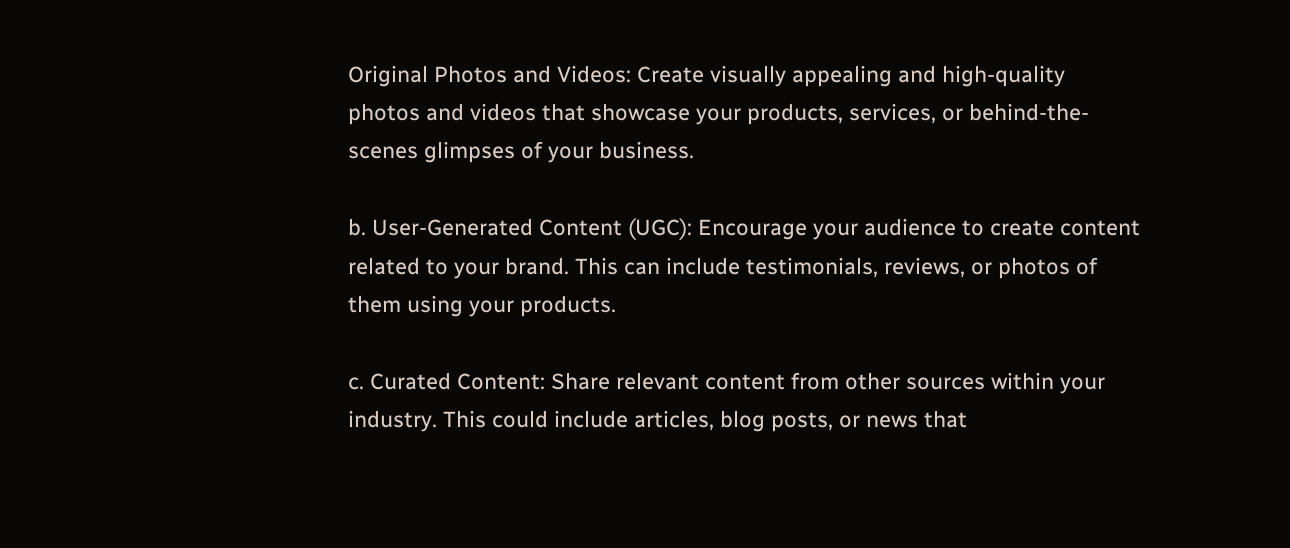Original Photos and Videos: Create visually appealing and high-quality photos and videos that showcase your products, services, or behind-the-scenes glimpses of your business.

b. User-Generated Content (UGC): Encourage your audience to create content related to your brand. This can include testimonials, reviews, or photos of them using your products.

c. Curated Content: Share relevant content from other sources within your industry. This could include articles, blog posts, or news that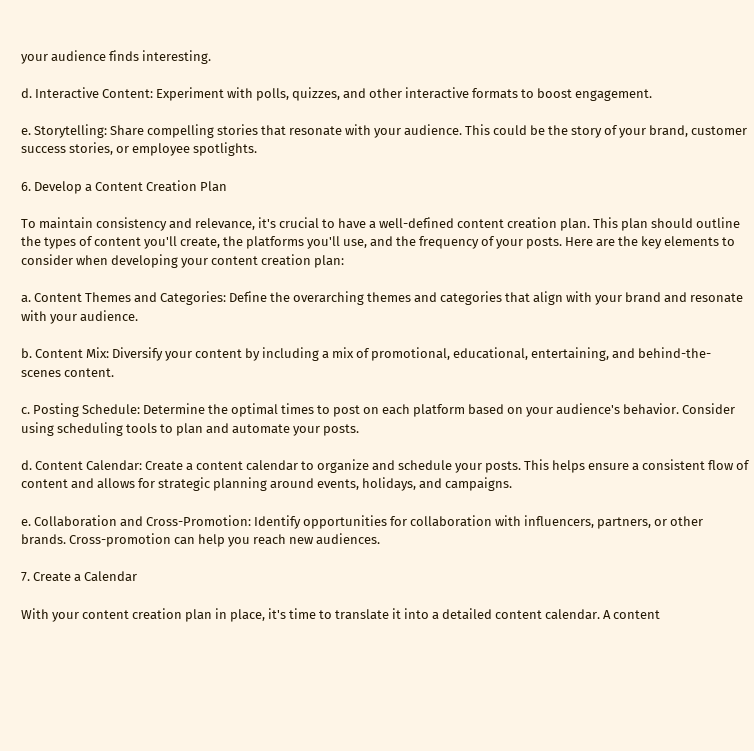your audience finds interesting.

d. Interactive Content: Experiment with polls, quizzes, and other interactive formats to boost engagement.

e. Storytelling: Share compelling stories that resonate with your audience. This could be the story of your brand, customer success stories, or employee spotlights.

6. Develop a Content Creation Plan

To maintain consistency and relevance, it's crucial to have a well-defined content creation plan. This plan should outline the types of content you'll create, the platforms you'll use, and the frequency of your posts. Here are the key elements to consider when developing your content creation plan:

a. Content Themes and Categories: Define the overarching themes and categories that align with your brand and resonate with your audience.

b. Content Mix: Diversify your content by including a mix of promotional, educational, entertaining, and behind-the-scenes content.

c. Posting Schedule: Determine the optimal times to post on each platform based on your audience's behavior. Consider using scheduling tools to plan and automate your posts.

d. Content Calendar: Create a content calendar to organize and schedule your posts. This helps ensure a consistent flow of content and allows for strategic planning around events, holidays, and campaigns.

e. Collaboration and Cross-Promotion: Identify opportunities for collaboration with influencers, partners, or other brands. Cross-promotion can help you reach new audiences.

7. Create a Calendar

With your content creation plan in place, it's time to translate it into a detailed content calendar. A content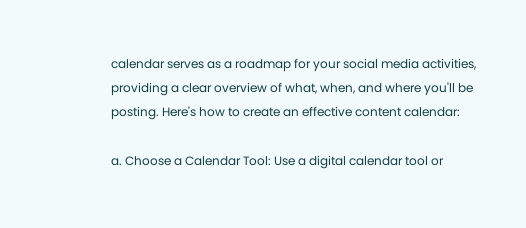calendar serves as a roadmap for your social media activities, providing a clear overview of what, when, and where you'll be posting. Here's how to create an effective content calendar:

a. Choose a Calendar Tool: Use a digital calendar tool or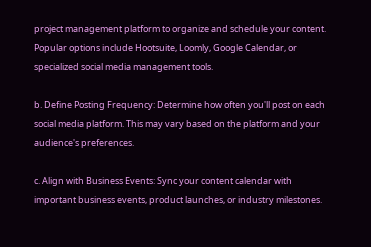project management platform to organize and schedule your content. Popular options include Hootsuite, Loomly, Google Calendar, or specialized social media management tools.

b. Define Posting Frequency: Determine how often you'll post on each social media platform. This may vary based on the platform and your audience's preferences.

c. Align with Business Events: Sync your content calendar with important business events, product launches, or industry milestones.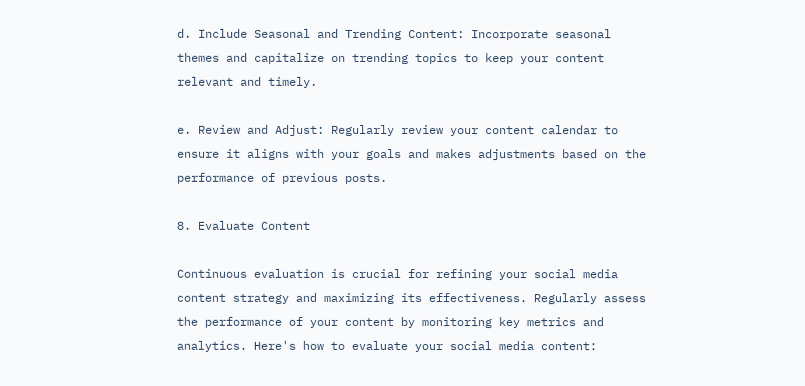d. Include Seasonal and Trending Content: Incorporate seasonal themes and capitalize on trending topics to keep your content relevant and timely.

e. Review and Adjust: Regularly review your content calendar to ensure it aligns with your goals and makes adjustments based on the performance of previous posts.

8. Evaluate Content

Continuous evaluation is crucial for refining your social media content strategy and maximizing its effectiveness. Regularly assess the performance of your content by monitoring key metrics and analytics. Here's how to evaluate your social media content: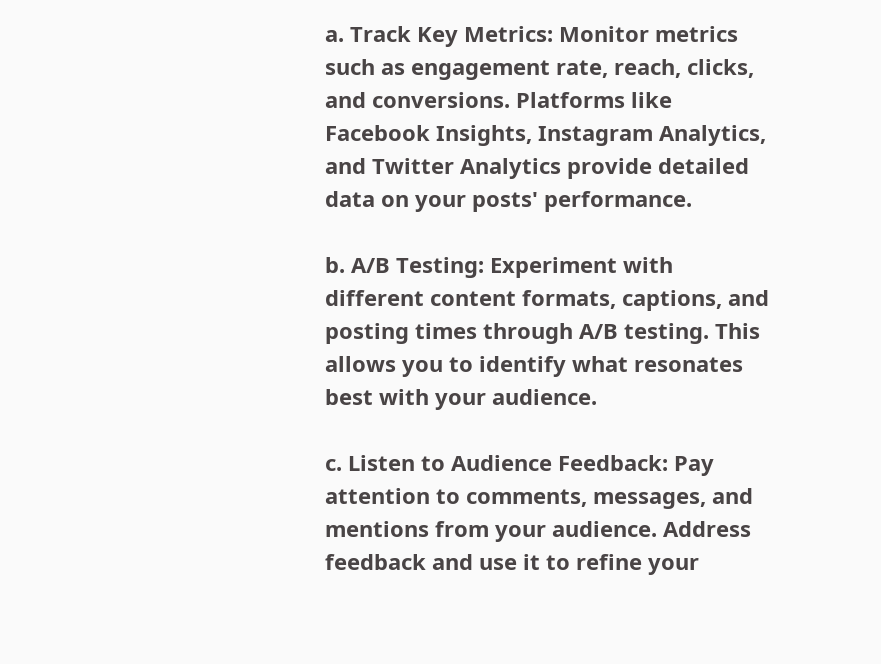a. Track Key Metrics: Monitor metrics such as engagement rate, reach, clicks, and conversions. Platforms like Facebook Insights, Instagram Analytics, and Twitter Analytics provide detailed data on your posts' performance.

b. A/B Testing: Experiment with different content formats, captions, and posting times through A/B testing. This allows you to identify what resonates best with your audience.

c. Listen to Audience Feedback: Pay attention to comments, messages, and mentions from your audience. Address feedback and use it to refine your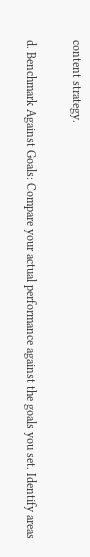content strategy.

d. Benchmark Against Goals: Compare your actual performance against the goals you set. Identify areas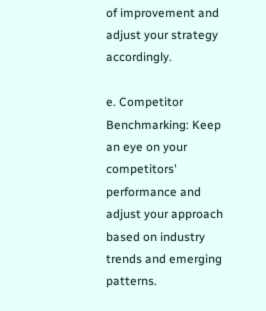of improvement and adjust your strategy accordingly.

e. Competitor Benchmarking: Keep an eye on your competitors' performance and adjust your approach based on industry trends and emerging patterns.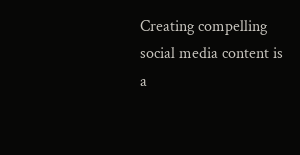Creating compelling social media content is a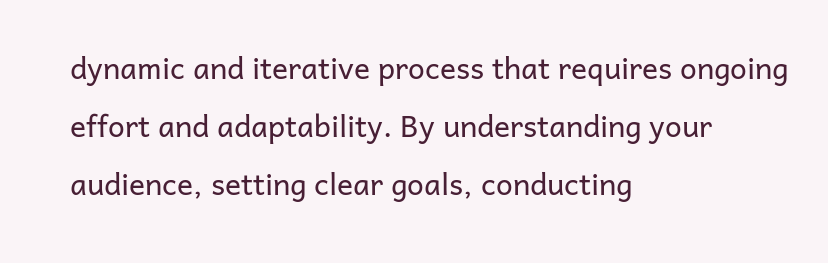dynamic and iterative process that requires ongoing effort and adaptability. By understanding your audience, setting clear goals, conducting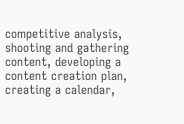competitive analysis, shooting and gathering content, developing a content creation plan, creating a calendar,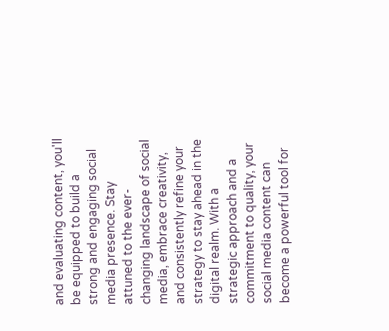and evaluating content, you'll be equipped to build a strong and engaging social media presence. Stay attuned to the ever-changing landscape of social media, embrace creativity, and consistently refine your strategy to stay ahead in the digital realm. With a strategic approach and a commitment to quality, your social media content can become a powerful tool for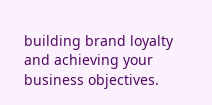building brand loyalty and achieving your business objectives.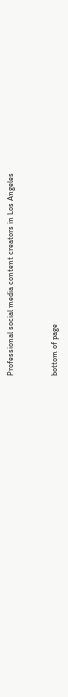Professional social media content creators in Los Angeles


bottom of page